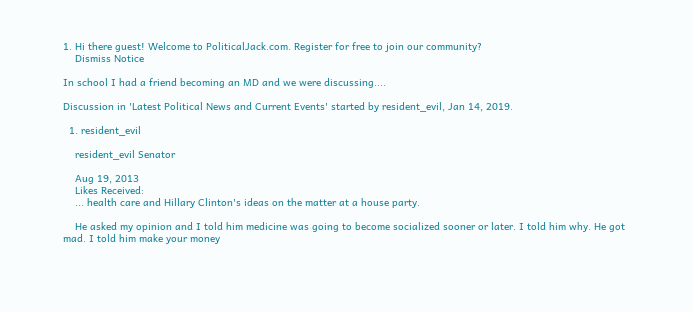1. Hi there guest! Welcome to PoliticalJack.com. Register for free to join our community?
    Dismiss Notice

In school I had a friend becoming an MD and we were discussing....

Discussion in 'Latest Political News and Current Events' started by resident_evil, Jan 14, 2019.

  1. resident_evil

    resident_evil Senator

    Aug 19, 2013
    Likes Received:
    ... health care and Hillary Clinton's ideas on the matter at a house party.

    He asked my opinion and I told him medicine was going to become socialized sooner or later. I told him why. He got mad. I told him make your money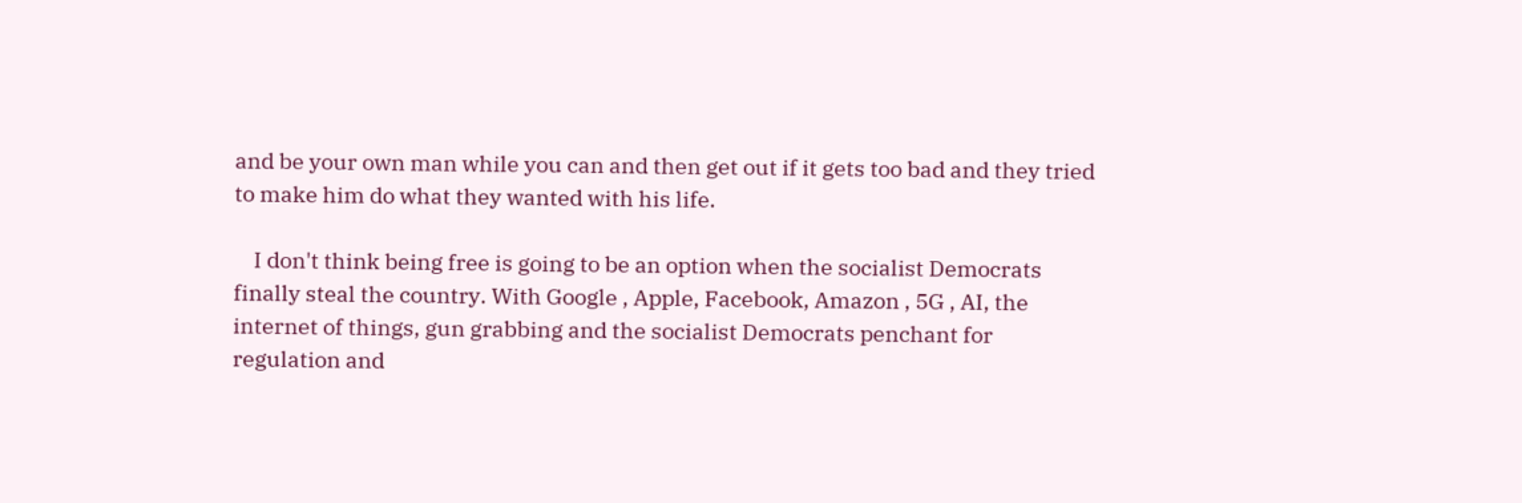and be your own man while you can and then get out if it gets too bad and they tried to make him do what they wanted with his life.

    I don't think being free is going to be an option when the socialist Democrats finally steal the country. With Google , Apple, Facebook, Amazon , 5G , AI, the internet of things, gun grabbing and the socialist Democrats penchant for regulation and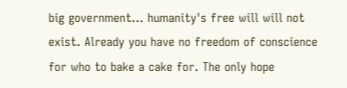big government... humanity's free will will not exist. Already you have no freedom of conscience for who to bake a cake for. The only hope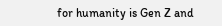for humanity is Gen Z and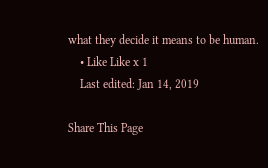what they decide it means to be human.
    • Like Like x 1
    Last edited: Jan 14, 2019

Share This Page